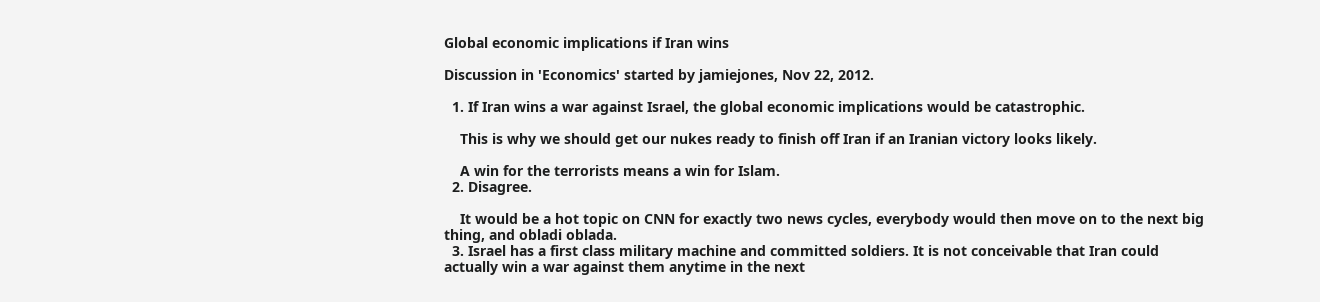Global economic implications if Iran wins

Discussion in 'Economics' started by jamiejones, Nov 22, 2012.

  1. If Iran wins a war against Israel, the global economic implications would be catastrophic.

    This is why we should get our nukes ready to finish off Iran if an Iranian victory looks likely.

    A win for the terrorists means a win for Islam.
  2. Disagree.

    It would be a hot topic on CNN for exactly two news cycles, everybody would then move on to the next big thing, and obladi oblada.
  3. Israel has a first class military machine and committed soldiers. It is not conceivable that Iran could actually win a war against them anytime in the next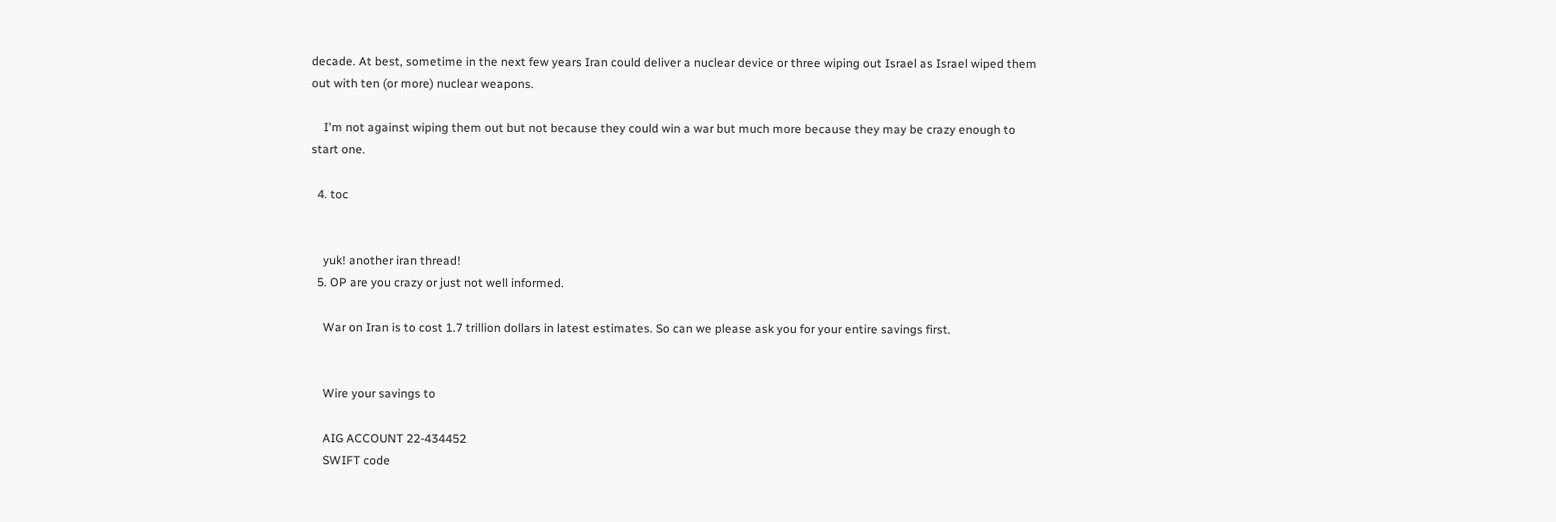decade. At best, sometime in the next few years Iran could deliver a nuclear device or three wiping out Israel as Israel wiped them out with ten (or more) nuclear weapons.

    I'm not against wiping them out but not because they could win a war but much more because they may be crazy enough to start one.

  4. toc


    yuk! another iran thread!
  5. OP are you crazy or just not well informed.

    War on Iran is to cost 1.7 trillion dollars in latest estimates. So can we please ask you for your entire savings first.


    Wire your savings to

    AIG ACCOUNT 22-434452
    SWIFT code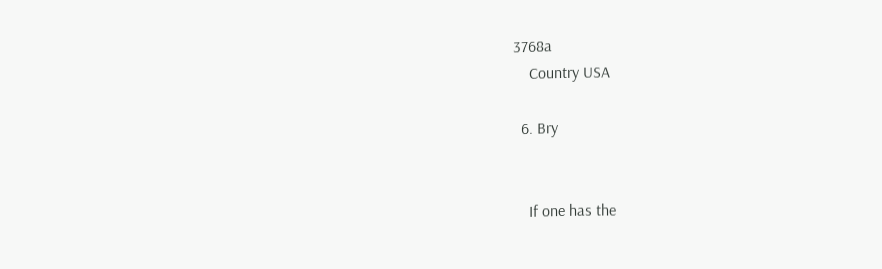3768a
    Country USA

  6. Bry


    If one has the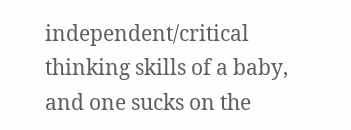independent/critical thinking skills of a baby, and one sucks on the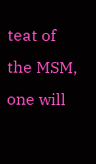teat of the MSM, one will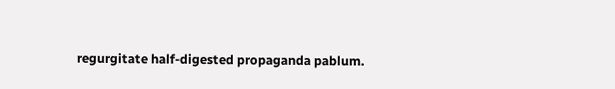regurgitate half-digested propaganda pablum.